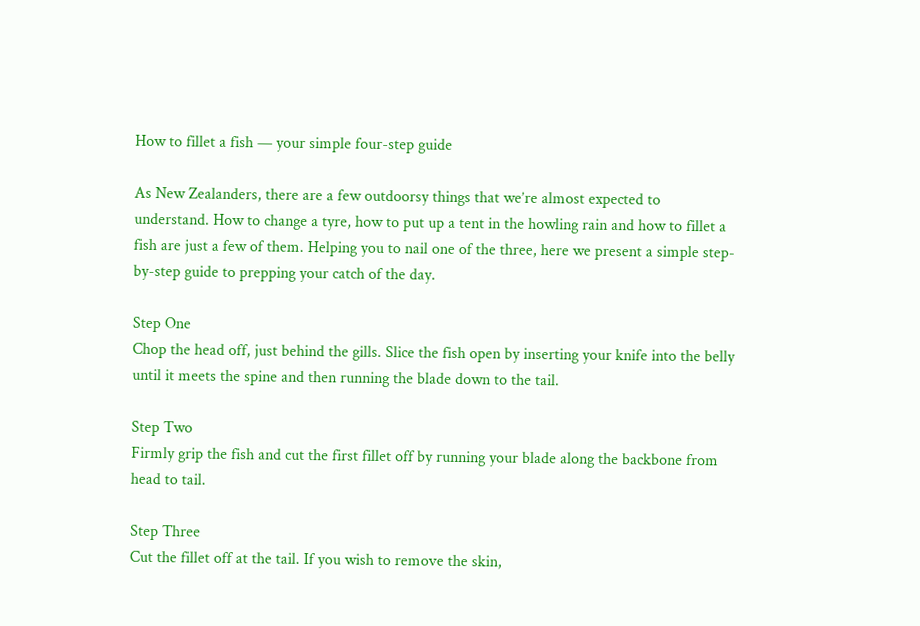How to fillet a fish — your simple four-step guide

As New Zealanders, there are a few outdoorsy things that we’re almost expected to understand. How to change a tyre, how to put up a tent in the howling rain and how to fillet a fish are just a few of them. Helping you to nail one of the three, here we present a simple step-by-step guide to prepping your catch of the day.

Step One
Chop the head off, just behind the gills. Slice the fish open by inserting your knife into the belly until it meets the spine and then running the blade down to the tail.

Step Two
Firmly grip the fish and cut the first fillet off by running your blade along the backbone from head to tail.

Step Three
Cut the fillet off at the tail. If you wish to remove the skin,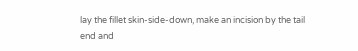lay the fillet skin-side-down, make an incision by the tail end and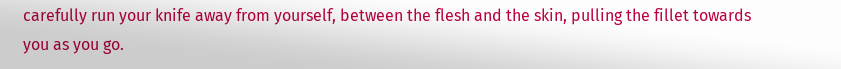carefully run your knife away from yourself, between the flesh and the skin, pulling the fillet towards you as you go.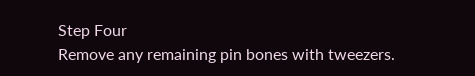Step Four
Remove any remaining pin bones with tweezers.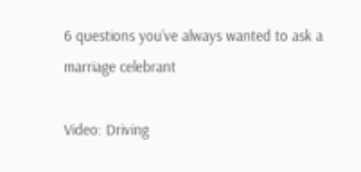6 questions you’ve always wanted to ask a marriage celebrant

Video: Driving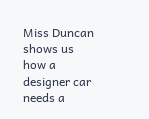Miss Duncan shows us how a designer car needs a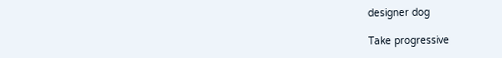designer dog

Take progressive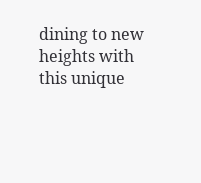dining to new heights with this unique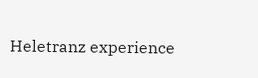Heletranz experience